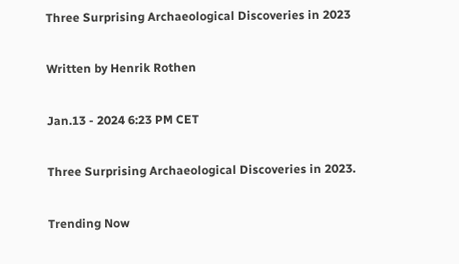Three Surprising Archaeological Discoveries in 2023

Written by Henrik Rothen

Jan.13 - 2024 6:23 PM CET

Three Surprising Archaeological Discoveries in 2023.

Trending Now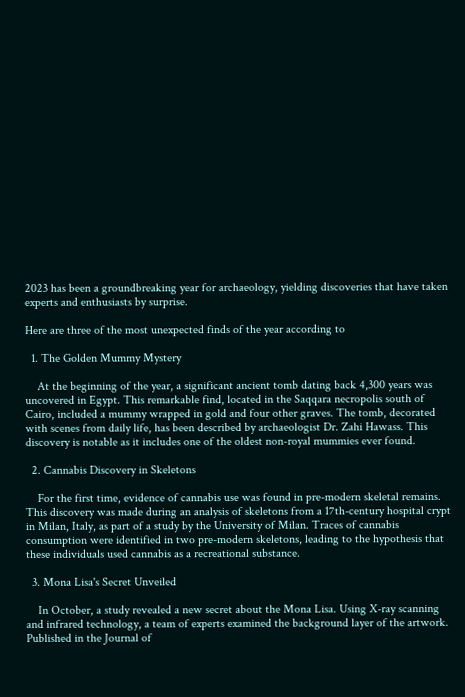2023 has been a groundbreaking year for archaeology, yielding discoveries that have taken experts and enthusiasts by surprise.

Here are three of the most unexpected finds of the year according to

  1. The Golden Mummy Mystery

    At the beginning of the year, a significant ancient tomb dating back 4,300 years was uncovered in Egypt. This remarkable find, located in the Saqqara necropolis south of Cairo, included a mummy wrapped in gold and four other graves. The tomb, decorated with scenes from daily life, has been described by archaeologist Dr. Zahi Hawass. This discovery is notable as it includes one of the oldest non-royal mummies ever found.

  2. Cannabis Discovery in Skeletons

    For the first time, evidence of cannabis use was found in pre-modern skeletal remains. This discovery was made during an analysis of skeletons from a 17th-century hospital crypt in Milan, Italy, as part of a study by the University of Milan. Traces of cannabis consumption were identified in two pre-modern skeletons, leading to the hypothesis that these individuals used cannabis as a recreational substance.

  3. Mona Lisa's Secret Unveiled

    In October, a study revealed a new secret about the Mona Lisa. Using X-ray scanning and infrared technology, a team of experts examined the background layer of the artwork. Published in the Journal of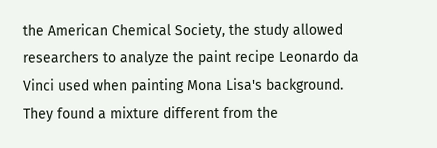the American Chemical Society, the study allowed researchers to analyze the paint recipe Leonardo da Vinci used when painting Mona Lisa's background. They found a mixture different from the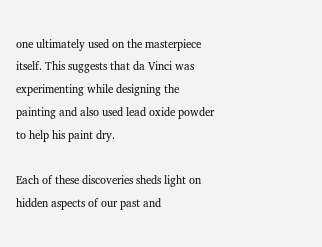one ultimately used on the masterpiece itself. This suggests that da Vinci was experimenting while designing the painting and also used lead oxide powder to help his paint dry.

Each of these discoveries sheds light on hidden aspects of our past and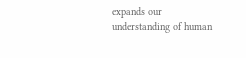expands our understanding of human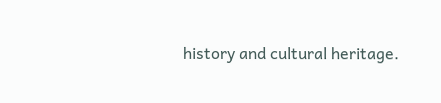history and cultural heritage.